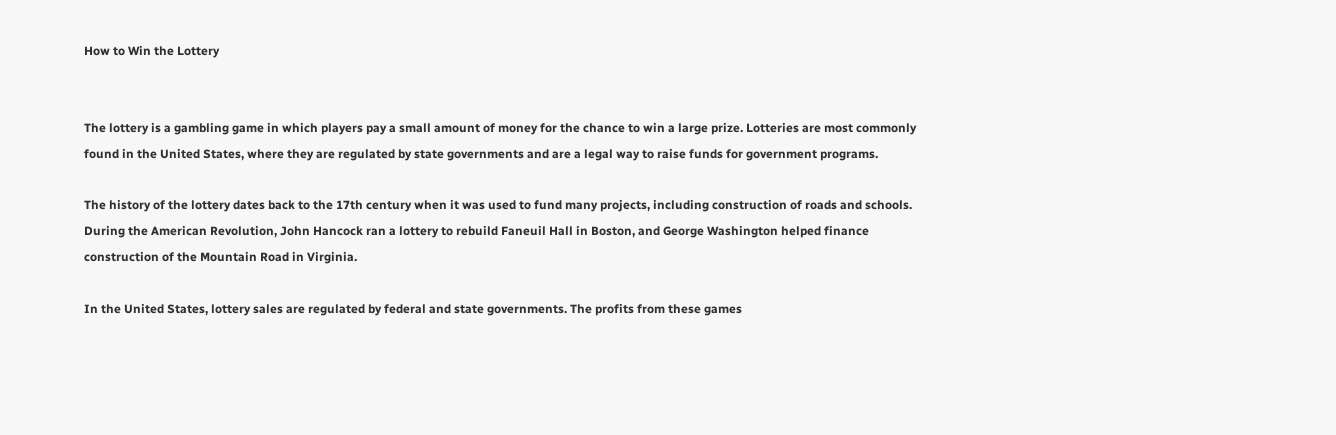How to Win the Lottery


The lottery is a gambling game in which players pay a small amount of money for the chance to win a large prize. Lotteries are most commonly found in the United States, where they are regulated by state governments and are a legal way to raise funds for government programs.

The history of the lottery dates back to the 17th century when it was used to fund many projects, including construction of roads and schools. During the American Revolution, John Hancock ran a lottery to rebuild Faneuil Hall in Boston, and George Washington helped finance construction of the Mountain Road in Virginia.

In the United States, lottery sales are regulated by federal and state governments. The profits from these games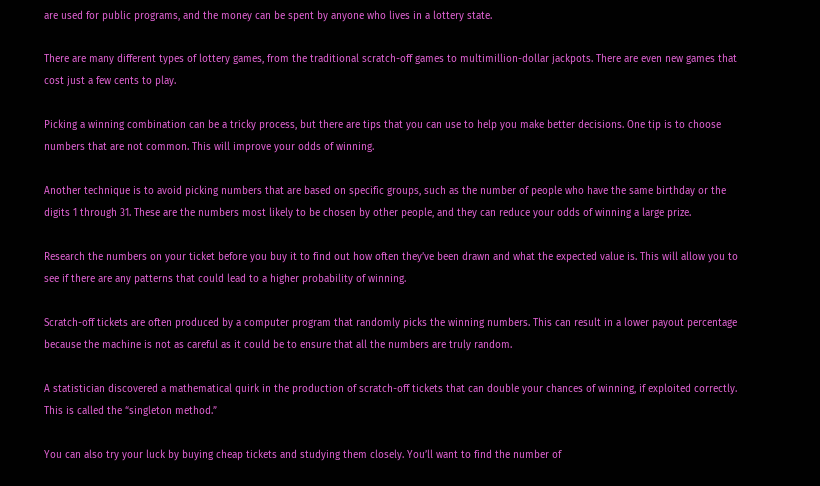are used for public programs, and the money can be spent by anyone who lives in a lottery state.

There are many different types of lottery games, from the traditional scratch-off games to multimillion-dollar jackpots. There are even new games that cost just a few cents to play.

Picking a winning combination can be a tricky process, but there are tips that you can use to help you make better decisions. One tip is to choose numbers that are not common. This will improve your odds of winning.

Another technique is to avoid picking numbers that are based on specific groups, such as the number of people who have the same birthday or the digits 1 through 31. These are the numbers most likely to be chosen by other people, and they can reduce your odds of winning a large prize.

Research the numbers on your ticket before you buy it to find out how often they’ve been drawn and what the expected value is. This will allow you to see if there are any patterns that could lead to a higher probability of winning.

Scratch-off tickets are often produced by a computer program that randomly picks the winning numbers. This can result in a lower payout percentage because the machine is not as careful as it could be to ensure that all the numbers are truly random.

A statistician discovered a mathematical quirk in the production of scratch-off tickets that can double your chances of winning, if exploited correctly. This is called the “singleton method.”

You can also try your luck by buying cheap tickets and studying them closely. You’ll want to find the number of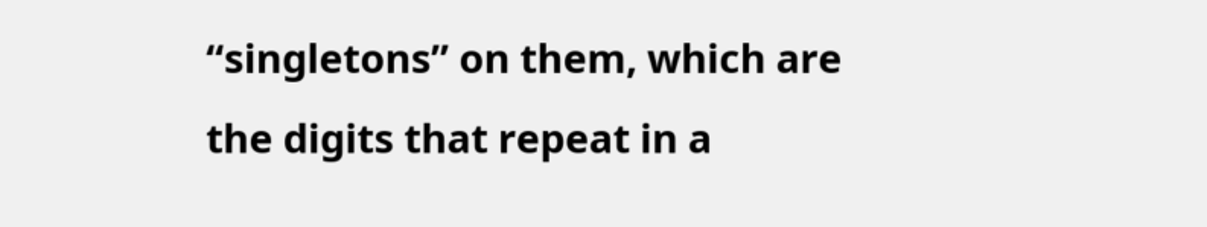“singletons” on them, which are the digits that repeat in a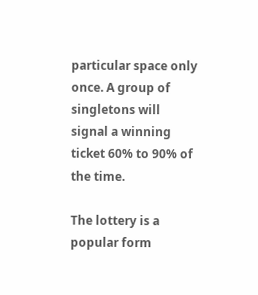particular space only once. A group of singletons will signal a winning ticket 60% to 90% of the time.

The lottery is a popular form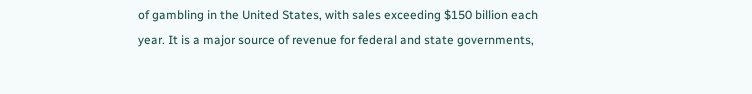of gambling in the United States, with sales exceeding $150 billion each year. It is a major source of revenue for federal and state governments,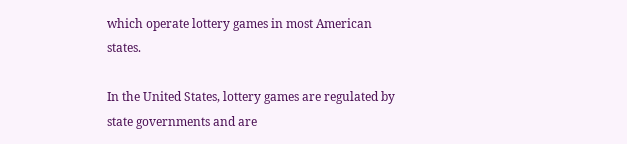which operate lottery games in most American states.

In the United States, lottery games are regulated by state governments and are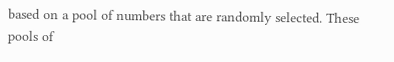based on a pool of numbers that are randomly selected. These pools of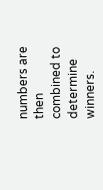numbers are then combined to determine winners.